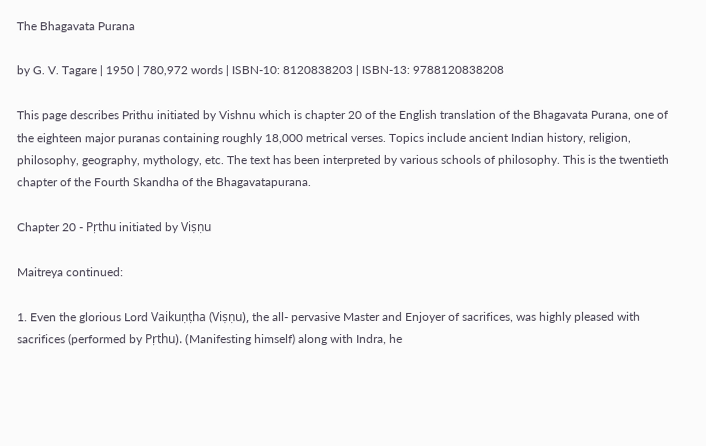The Bhagavata Purana

by G. V. Tagare | 1950 | 780,972 words | ISBN-10: 8120838203 | ISBN-13: 9788120838208

This page describes Prithu initiated by Vishnu which is chapter 20 of the English translation of the Bhagavata Purana, one of the eighteen major puranas containing roughly 18,000 metrical verses. Topics include ancient Indian history, religion, philosophy, geography, mythology, etc. The text has been interpreted by various schools of philosophy. This is the twentieth chapter of the Fourth Skandha of the Bhagavatapurana.

Chapter 20 - Pṛthu initiated by Viṣṇu

Maitreya continued:

1. Even the glorious Lord Vaikuṇṭha (Viṣṇu), the all- pervasive Master and Enjoyer of sacrifices, was highly pleased with sacrifices (performed by Pṛthu). (Manifesting himself) along with Indra, he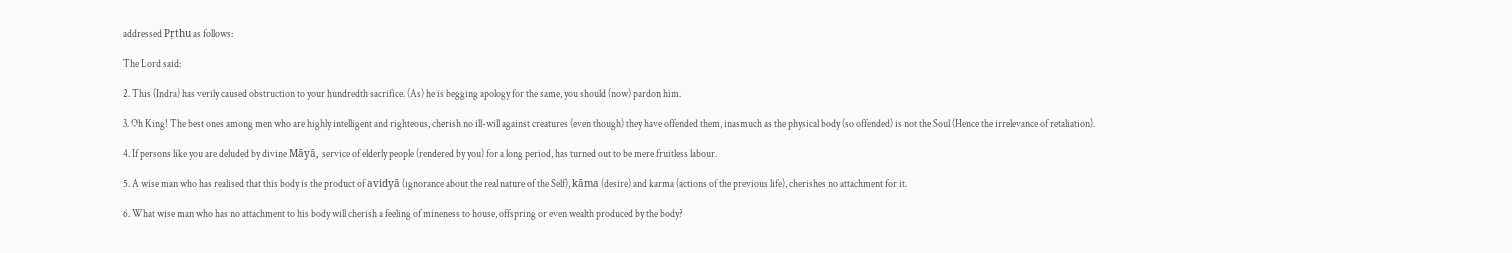addressed Pṛthu as follows:

The Lord said:

2. This (Indra) has verily caused obstruction to your hundredth sacrifice. (As) he is begging apology for the same, you should (now) pardon him.

3. Oh King! The best ones among men who are highly intelligent and righteous, cherish no ill-will against creatures (even though) they have offended them, inasmuch as the physical body (so offended) is not the Soul (Hence the irrelevance of retaliation).

4. If persons like you are deluded by divine Māyā, service of elderly people (rendered by you) for a long period, has turned out to be mere fruitless labour.

5. A wise man who has realised that this body is the product of avidyā (ignorance about the real nature of the Self), kāma (desire) and karma (actions of the previous life), cherishes no attachment for it.

6. What wise man who has no attachment to his body will cherish a feeling of mineness to house, offspring or even wealth produced by the body?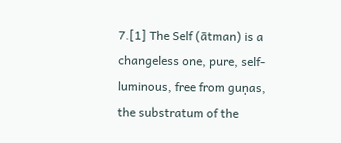7.[1] The Self (ātman) is a changeless one, pure, self- luminous, free from guṇas, the substratum of the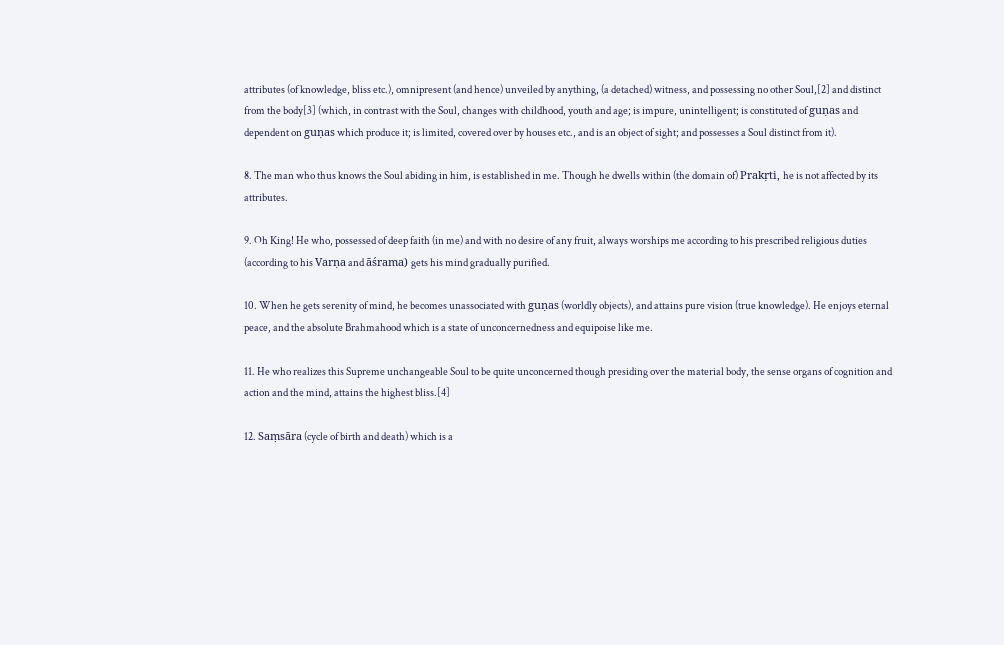attributes (of knowledge, bliss etc.), omnipresent (and hence) unveiled by anything, (a detached) witness, and possessing no other Soul,[2] and distinct from the body[3] (which, in contrast with the Soul, changes with childhood, youth and age; is impure, unintelligent; is constituted of guṇas and dependent on guṇas which produce it; is limited, covered over by houses etc., and is an object of sight; and possesses a Soul distinct from it).

8. The man who thus knows the Soul abiding in him, is established in me. Though he dwells within (the domain of) Prakṛti, he is not affected by its attributes.

9. Oh King! He who, possessed of deep faith (in me) and with no desire of any fruit, always worships me according to his prescribed religious duties (according to his Varṇa and āśrama) gets his mind gradually purified.

10. When he gets serenity of mind, he becomes unassociated with guṇas (worldly objects), and attains pure vision (true knowledge). He enjoys eternal peace, and the absolute Brahmahood which is a state of unconcernedness and equipoise like me.

11. He who realizes this Supreme unchangeable Soul to be quite unconcerned though presiding over the material body, the sense organs of cognition and action and the mind, attains the highest bliss.[4]

12. Saṃsāra (cycle of birth and death) which is a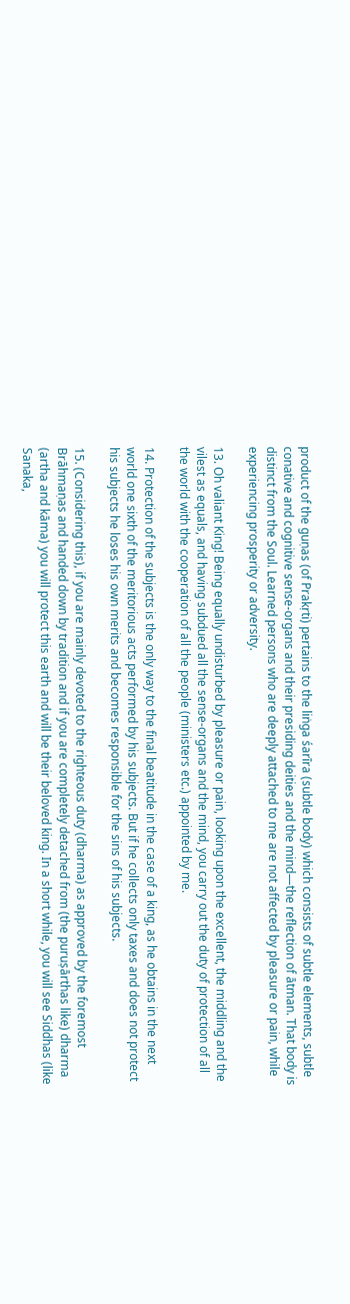product of the guṇas (of Prakṛti) pertains to the liṅga śarīra (subtle body) which consists of subtle elements, subtle conative and cognitive sense-organs and their presiding deities and the mind—the reflection of ātman. That body is distinct from the Soul. Learned persons who are deeply attached to me are not affected by pleasure or pain, while experiencing prosperity or adversity.

13. Oh valiant King! Being equally undisturbed by pleasure or pain, looking upon the excellent, the middling and the vilest as equals, and having subdued all the sense-organs and the mind, you carry out the duty of protection of all the world with the cooperation of all the people (ministers etc.) appointed by me.

14. Protection of the subjects is the only way to the final beatitude in the case of a king, as he obtains in the next world one sixth of the meritorious acts performed by his subjects. But if he collects only taxes and does not protect his subjects he loses his own merits and becomes responsible for the sins of his subjects.

15. (Considering this), if you are mainly devoted to the righteous duty (dharma) as approved by the foremost Brāhmaṇas and handed down by tradition and if you are completely detached from (the puruṣārthas like) dharma (artha and kāma) you will protect this earth and will be their beloved king. In a short while, you will see Siddhas (like Sanaka,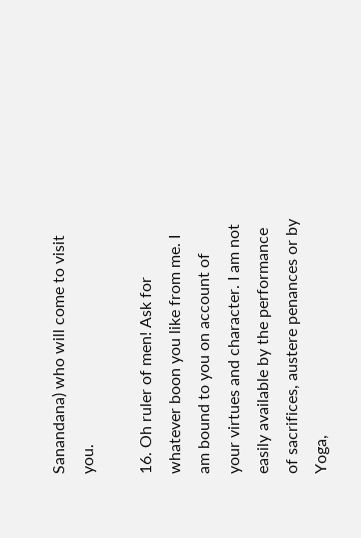Sanandana) who will come to visit you.

16. Oh ruler of men! Ask for whatever boon you like from me. I am bound to you on account of your virtues and character. I am not easily available by the performance of sacrifices, austere penances or by Yoga,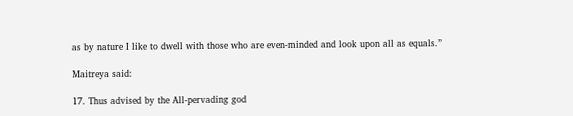as by nature I like to dwell with those who are even-minded and look upon all as equals.”

Maitreya said:

17. Thus advised by the All-pervading god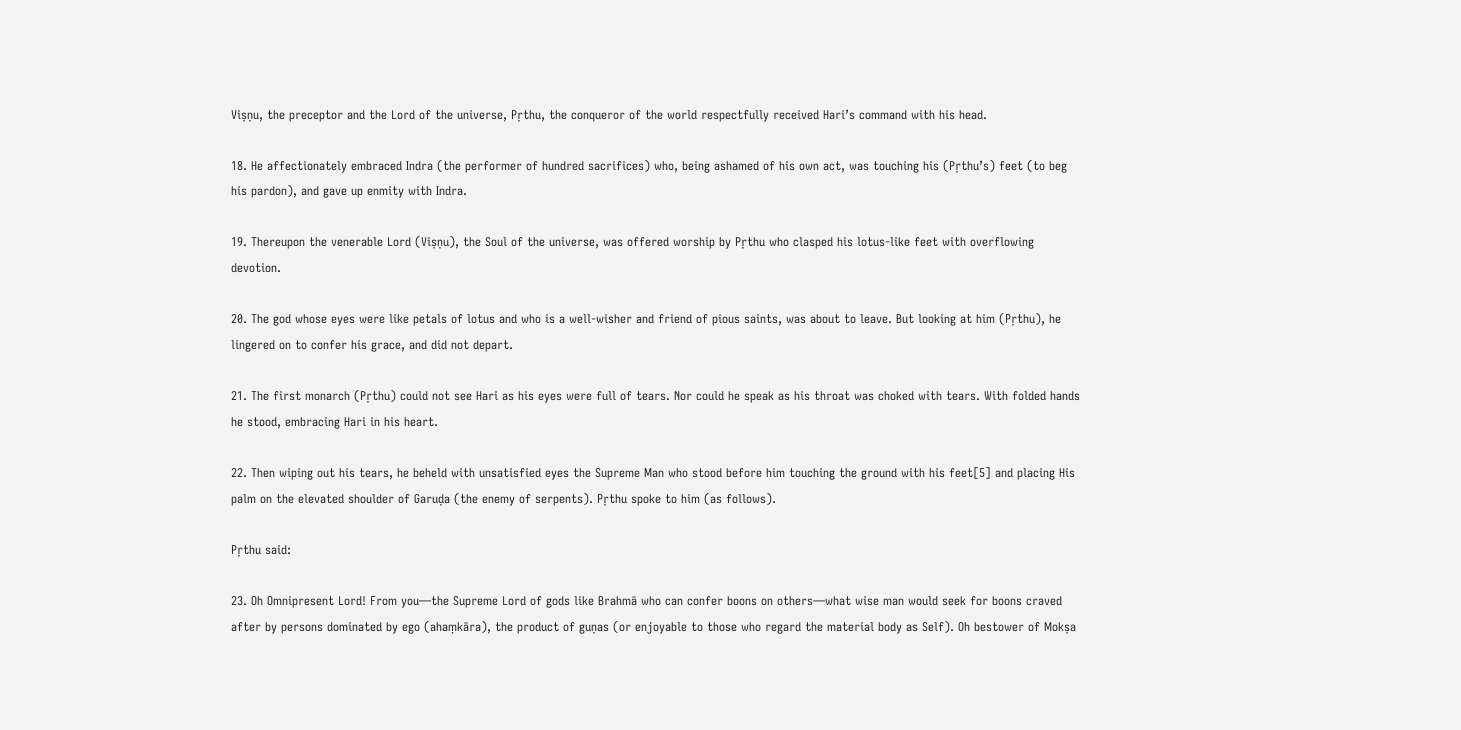Viṣṇu, the preceptor and the Lord of the universe, Pṛthu, the conqueror of the world respectfully received Hari’s command with his head.

18. He affectionately embraced Indra (the performer of hundred sacrifices) who, being ashamed of his own act, was touching his (Pṛthu’s) feet (to beg his pardon), and gave up enmity with Indra.

19. Thereupon the venerable Lord (Viṣṇu), the Soul of the universe, was offered worship by Pṛthu who clasped his lotus-like feet with overflowing devotion.

20. The god whose eyes were like petals of lotus and who is a well-wisher and friend of pious saints, was about to leave. But looking at him (Pṛthu), he lingered on to confer his grace, and did not depart.

21. The first monarch (Pṛthu) could not see Hari as his eyes were full of tears. Nor could he speak as his throat was choked with tears. With folded hands he stood, embracing Hari in his heart.

22. Then wiping out his tears, he beheld with unsatisfied eyes the Supreme Man who stood before him touching the ground with his feet[5] and placing His palm on the elevated shoulder of Garuḍa (the enemy of serpents). Pṛthu spoke to him (as follows).

Pṛthu said:

23. Oh Omnipresent Lord! From you—the Supreme Lord of gods like Brahmā who can confer boons on others—what wise man would seek for boons craved after by persons dominated by ego (ahaṃkāra), the product of guṇas (or enjoyable to those who regard the material body as Self). Oh bestower of Mokṣa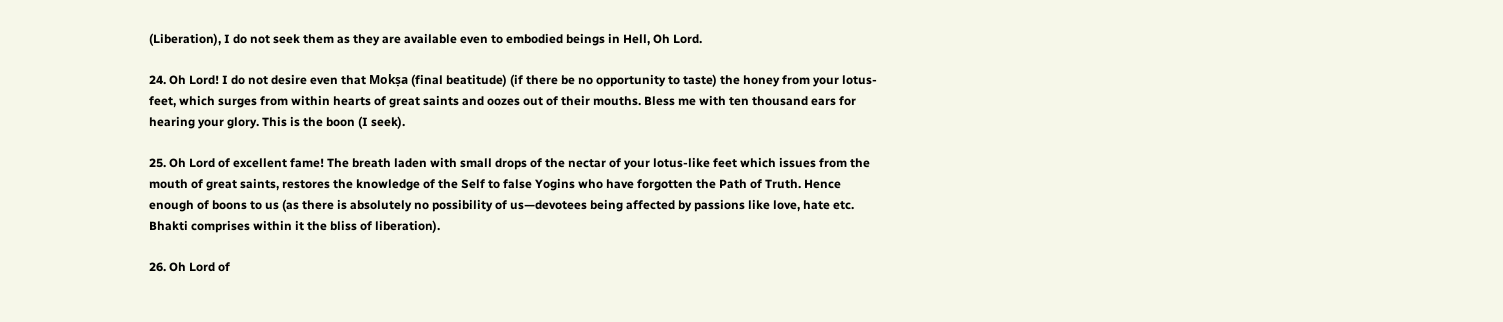(Liberation), I do not seek them as they are available even to embodied beings in Hell, Oh Lord.

24. Oh Lord! I do not desire even that Mokṣa (final beatitude) (if there be no opportunity to taste) the honey from your lotus-feet, which surges from within hearts of great saints and oozes out of their mouths. Bless me with ten thousand ears for hearing your glory. This is the boon (I seek).

25. Oh Lord of excellent fame! The breath laden with small drops of the nectar of your lotus-like feet which issues from the mouth of great saints, restores the knowledge of the Self to false Yogins who have forgotten the Path of Truth. Hence enough of boons to us (as there is absolutely no possibility of us—devotees being affected by passions like love, hate etc. Bhakti comprises within it the bliss of liberation).

26. Oh Lord of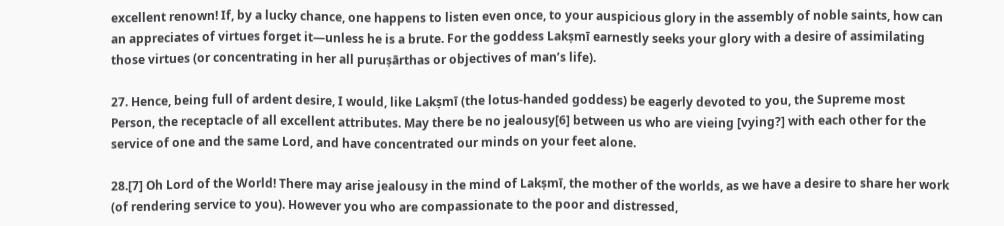excellent renown! If, by a lucky chance, one happens to listen even once, to your auspicious glory in the assembly of noble saints, how can an appreciates of virtues forget it—unless he is a brute. For the goddess Lakṣmī earnestly seeks your glory with a desire of assimilating those virtues (or concentrating in her all puruṣārthas or objectives of man’s life).

27. Hence, being full of ardent desire, I would, like Lakṣmī (the lotus-handed goddess) be eagerly devoted to you, the Supreme most Person, the receptacle of all excellent attributes. May there be no jealousy[6] between us who are vieing [vying?] with each other for the service of one and the same Lord, and have concentrated our minds on your feet alone.

28.[7] Oh Lord of the World! There may arise jealousy in the mind of Lakṣmī, the mother of the worlds, as we have a desire to share her work (of rendering service to you). However you who are compassionate to the poor and distressed,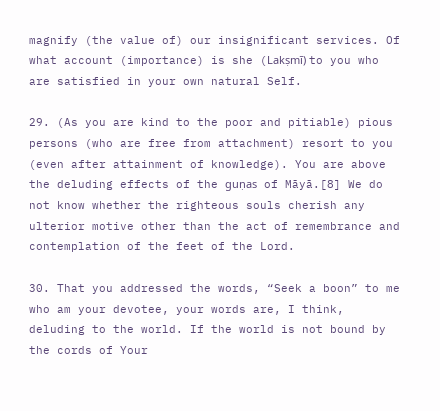magnify (the value of) our insignificant services. Of what account (importance) is she (Lakṣmī) to you who are satisfied in your own natural Self.

29. (As you are kind to the poor and pitiable) pious persons (who are free from attachment) resort to you (even after attainment of knowledge). You are above the deluding effects of the guṇas of Māyā.[8] We do not know whether the righteous souls cherish any ulterior motive other than the act of remembrance and contemplation of the feet of the Lord.

30. That you addressed the words, “Seek a boon” to me who am your devotee, your words are, I think, deluding to the world. If the world is not bound by the cords of Your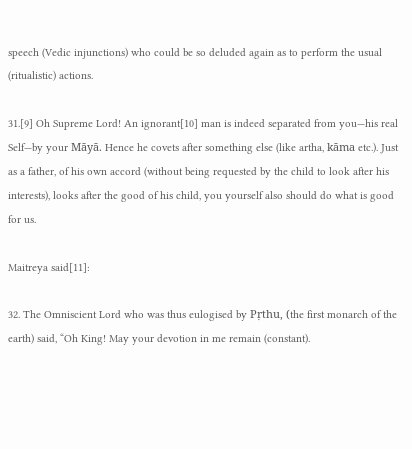speech (Vedic injunctions) who could be so deluded again as to perform the usual (ritualistic) actions.

31.[9] Oh Supreme Lord! An ignorant[10] man is indeed separated from you—his real Self—by your Māyā. Hence he covets after something else (like artha, kāma etc.). Just as a father, of his own accord (without being requested by the child to look after his interests), looks after the good of his child, you yourself also should do what is good for us.

Maitreya said[11]:

32. The Omniscient Lord who was thus eulogised by Pṛthu, (the first monarch of the earth) said, “Oh King! May your devotion in me remain (constant).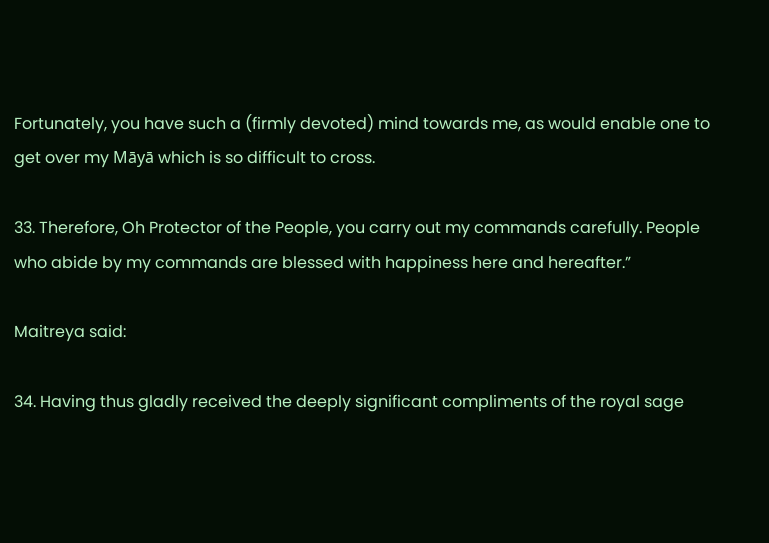Fortunately, you have such a (firmly devoted) mind towards me, as would enable one to get over my Māyā which is so difficult to cross.

33. Therefore, Oh Protector of the People, you carry out my commands carefully. People who abide by my commands are blessed with happiness here and hereafter.”

Maitreya said:

34. Having thus gladly received the deeply significant compliments of the royal sage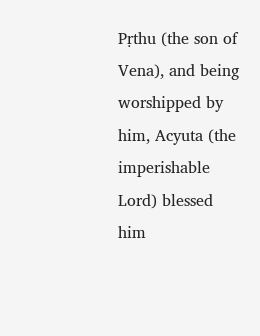Pṛthu (the son of Vena), and being worshipped by him, Acyuta (the imperishable Lord) blessed him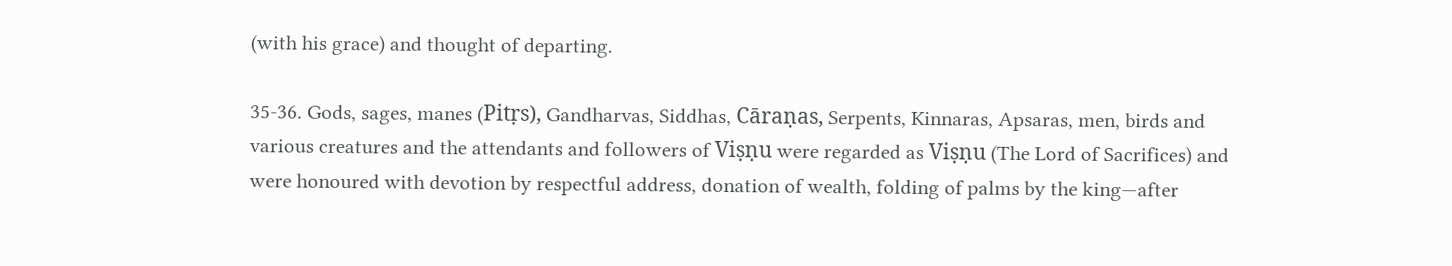(with his grace) and thought of departing.

35-36. Gods, sages, manes (Pitṛs), Gandharvas, Siddhas, Cāraṇas, Serpents, Kinnaras, Apsaras, men, birds and various creatures and the attendants and followers of Viṣṇu were regarded as Viṣṇu (The Lord of Sacrifices) and were honoured with devotion by respectful address, donation of wealth, folding of palms by the king—after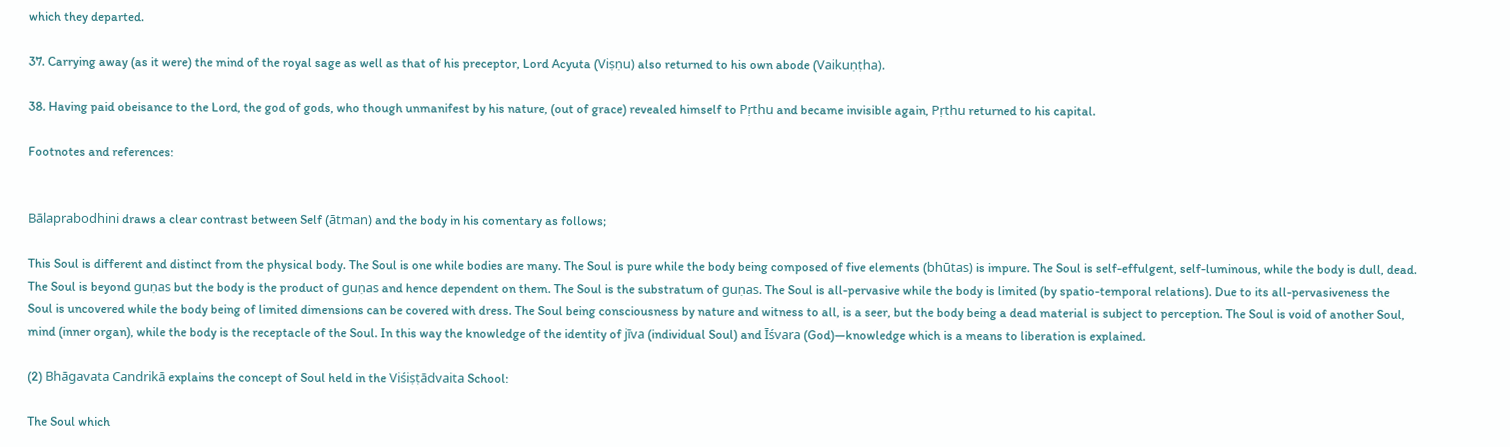which they departed.

37. Carrying away (as it were) the mind of the royal sage as well as that of his preceptor, Lord Acyuta (Viṣṇu) also returned to his own abode (Vaikuṇṭha).

38. Having paid obeisance to the Lord, the god of gods, who though unmanifest by his nature, (out of grace) revealed himself to Pṛthu and became invisible again, Pṛthu returned to his capital.

Footnotes and references:


Bālaprabodhini draws a clear contrast between Self (ātman) and the body in his comentary as follows;

This Soul is different and distinct from the physical body. The Soul is one while bodies are many. The Soul is pure while the body being composed of five elements (bhūtas) is impure. The Soul is self-effulgent, self-luminous, while the body is dull, dead. The Soul is beyond guṇas but the body is the product of guṇas and hence dependent on them. The Soul is the substratum of guṇas. The Soul is all-pervasive while the body is limited (by spatio-temporal relations). Due to its all-pervasiveness the Soul is uncovered while the body being of limited dimensions can be covered with dress. The Soul being consciousness by nature and witness to all, is a seer, but the body being a dead material is subject to perception. The Soul is void of another Soul, mind (inner organ), while the body is the receptacle of the Soul. In this way the knowledge of the identity of jīva (individual Soul) and Īśvara (God)—knowledge which is a means to liberation is explained.

(2) Bhāgavata Candrikā explains the concept of Soul held in the Viśiṣṭādvaita School:

The Soul which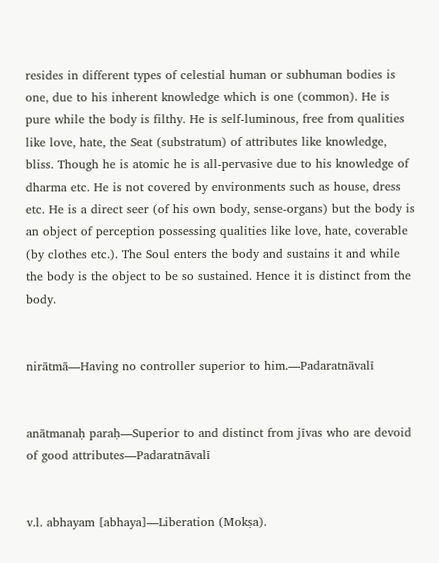resides in different types of celestial human or subhuman bodies is one, due to his inherent knowledge which is one (common). He is pure while the body is filthy. He is self-luminous, free from qualities like love, hate, the Seat (substratum) of attributes like knowledge, bliss. Though he is atomic he is all-pervasive due to his knowledge of dharma etc. He is not covered by environments such as house, dress etc. He is a direct seer (of his own body, sense-organs) but the body is an object of perception possessing qualities like love, hate, coverable (by clothes etc.). The Soul enters the body and sustains it and while the body is the object to be so sustained. Hence it is distinct from the body.


nirātmā—Having no controller superior to him.—Padaratnāvalī


anātmanaḥ paraḥ—Superior to and distinct from jīvas who are devoid of good attributes—Padaratnāvalī


v.l. abhayam [abhaya]—Liberation (Mokṣa).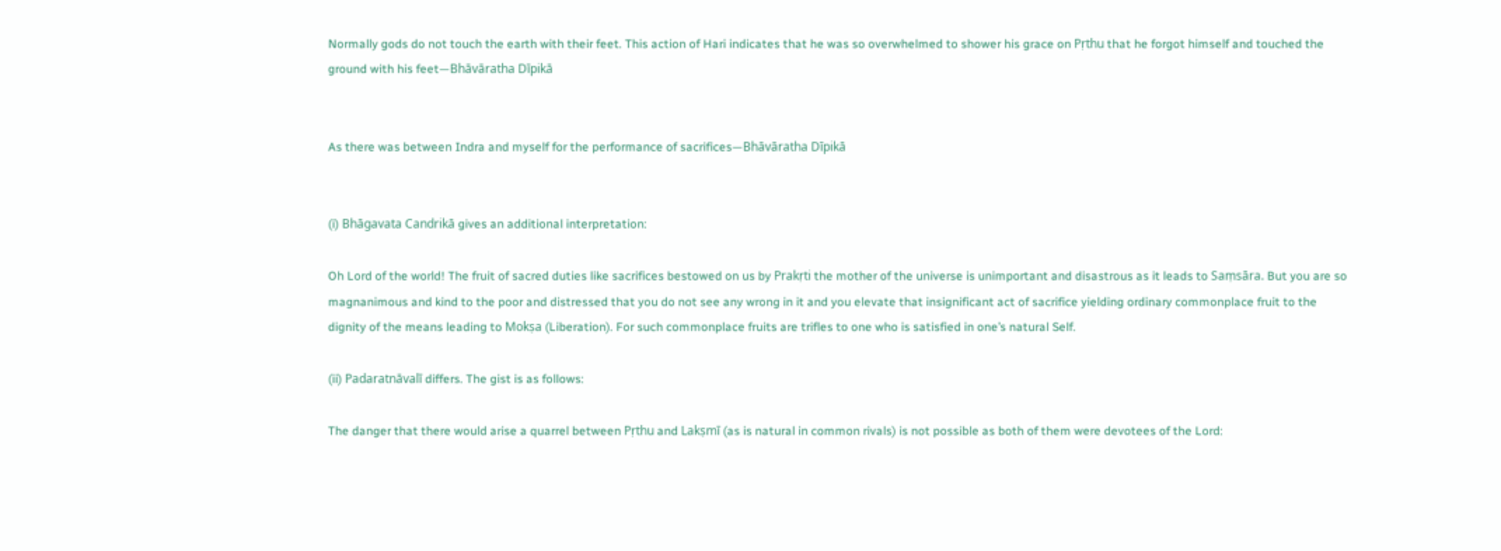Normally gods do not touch the earth with their feet. This action of Hari indicates that he was so overwhelmed to shower his grace on Pṛthu that he forgot himself and touched the ground with his feet—Bhāvāratha Dīpikā


As there was between Indra and myself for the performance of sacrifices—Bhāvāratha Dīpikā


(i) Bhāgavata Candrikā gives an additional interpretation:

Oh Lord of the world! The fruit of sacred duties like sacrifices bestowed on us by Prakṛti the mother of the universe is unimportant and disastrous as it leads to Saṃsāra. But you are so magnanimous and kind to the poor and distressed that you do not see any wrong in it and you elevate that insignificant act of sacrifice yielding ordinary commonplace fruit to the dignity of the means leading to Mokṣa (Liberation). For such commonplace fruits are trifles to one who is satisfied in one’s natural Self.

(ii) Padaratnāvalī differs. The gist is as follows:

The danger that there would arise a quarrel between Pṛthu and Lakṣmī (as is natural in common rivals) is not possible as both of them were devotees of the Lord: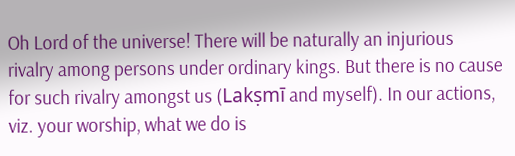Oh Lord of the universe! There will be naturally an injurious rivalry among persons under ordinary kings. But there is no cause for such rivalry amongst us (Lakṣmī and myself). In our actions, viz. your worship, what we do is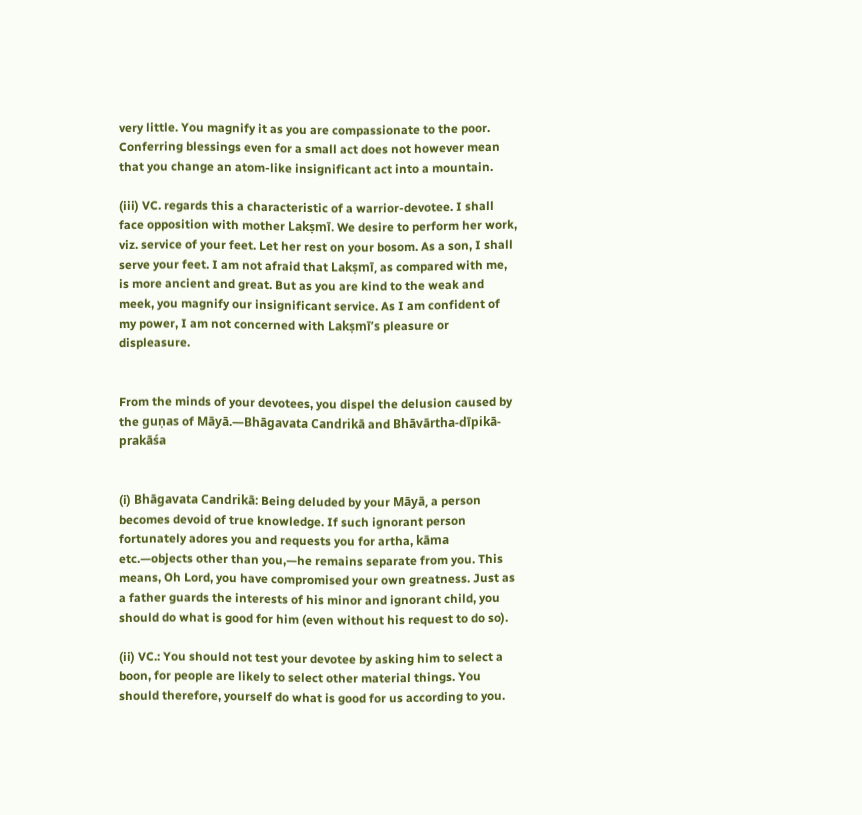very little. You magnify it as you are compassionate to the poor. Conferring blessings even for a small act does not however mean that you change an atom-like insignificant act into a mountain.

(iii) VC. regards this a characteristic of a warrior-devotee. I shall face opposition with mother Lakṣmī. We desire to perform her work, viz. service of your feet. Let her rest on your bosom. As a son, I shall serve your feet. I am not afraid that Lakṣmī, as compared with me, is more ancient and great. But as you are kind to the weak and meek, you magnify our insignificant service. As I am confident of my power, I am not concerned with Lakṣmī’s pleasure or displeasure.


From the minds of your devotees, you dispel the delusion caused by the guṇas of Māyā.—Bhāgavata Candrikā and Bhāvārtha-dīpikā-prakāśa


(i) Bhāgavata Candrikā: Being deluded by your Māyā, a person becomes devoid of true knowledge. If such ignorant person fortunately adores you and requests you for artha, kāma etc.—objects other than you,—he remains separate from you. This means, Oh Lord, you have compromised your own greatness. Just as a father guards the interests of his minor and ignorant child, you should do what is good for him (even without his request to do so).

(ii) VC.: You should not test your devotee by asking him to select a boon, for people are likely to select other material things. You should therefore, yourself do what is good for us according to you.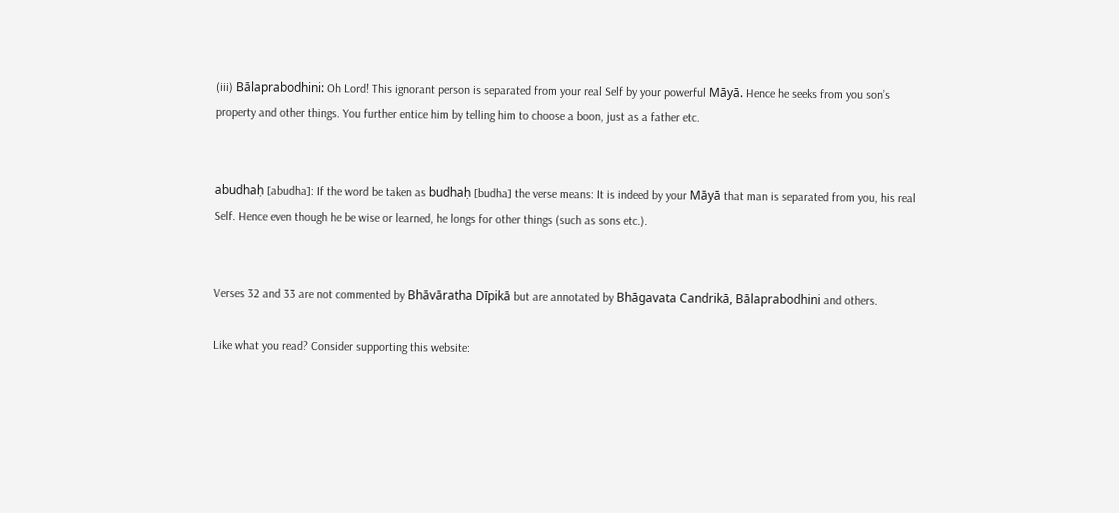(iii) Bālaprabodhini: Oh Lord! This ignorant person is separated from your real Self by your powerful Māyā. Hence he seeks from you son’s property and other things. You further entice him by telling him to choose a boon, just as a father etc.


abudhaḥ [abudha]: If the word be taken as budhaḥ [budha] the verse means: It is indeed by your Māyā that man is separated from you, his real Self. Hence even though he be wise or learned, he longs for other things (such as sons etc.).


Verses 32 and 33 are not commented by Bhāvāratha Dīpikā but are annotated by Bhāgavata Candrikā, Bālaprabodhini and others.

Like what you read? Consider supporting this website: